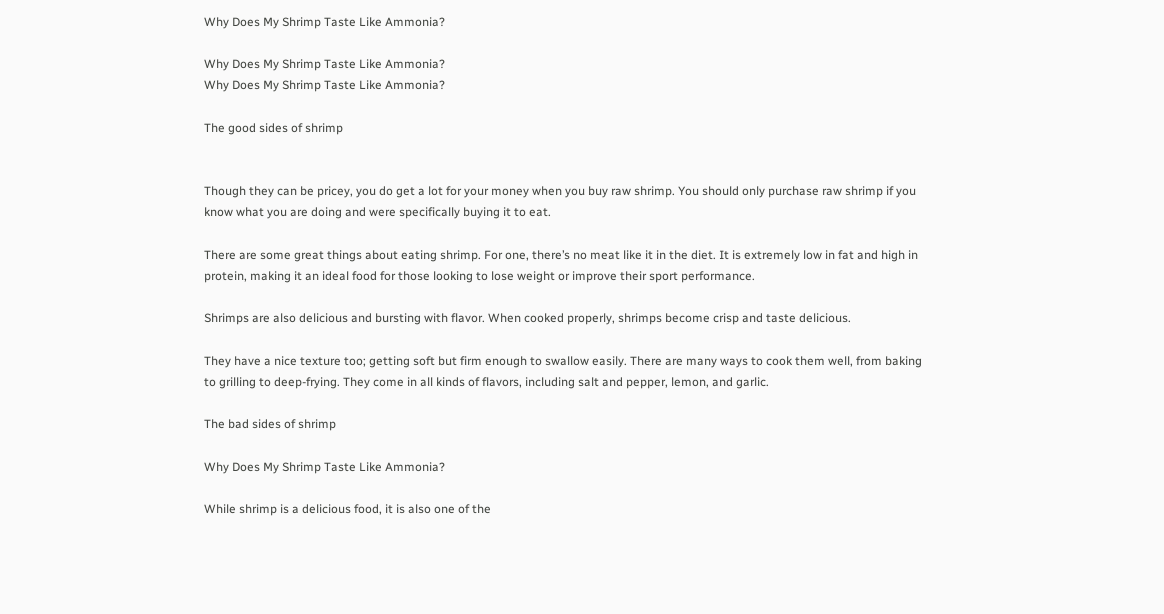Why Does My Shrimp Taste Like Ammonia?

Why Does My Shrimp Taste Like Ammonia?
Why Does My Shrimp Taste Like Ammonia?

The good sides of shrimp


Though they can be pricey, you do get a lot for your money when you buy raw shrimp. You should only purchase raw shrimp if you know what you are doing and were specifically buying it to eat.

There are some great things about eating shrimp. For one, there’s no meat like it in the diet. It is extremely low in fat and high in protein, making it an ideal food for those looking to lose weight or improve their sport performance.

Shrimps are also delicious and bursting with flavor. When cooked properly, shrimps become crisp and taste delicious.

They have a nice texture too; getting soft but firm enough to swallow easily. There are many ways to cook them well, from baking to grilling to deep-frying. They come in all kinds of flavors, including salt and pepper, lemon, and garlic.

The bad sides of shrimp

Why Does My Shrimp Taste Like Ammonia?

While shrimp is a delicious food, it is also one of the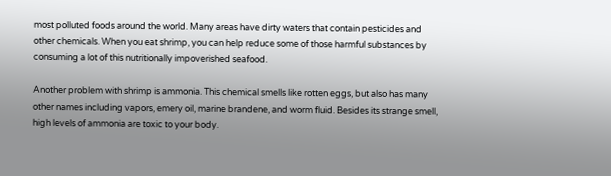most polluted foods around the world. Many areas have dirty waters that contain pesticides and other chemicals. When you eat shrimp, you can help reduce some of those harmful substances by consuming a lot of this nutritionally impoverished seafood.

Another problem with shrimp is ammonia. This chemical smells like rotten eggs, but also has many other names including vapors, emery oil, marine brandene, and worm fluid. Besides its strange smell, high levels of ammonia are toxic to your body.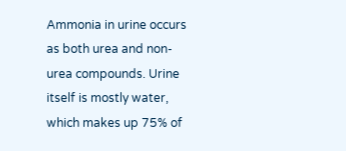Ammonia in urine occurs as both urea and non-urea compounds. Urine itself is mostly water, which makes up 75% of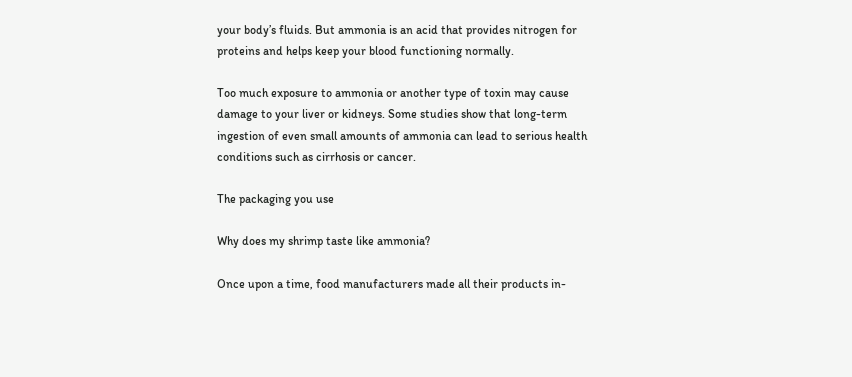your body’s fluids. But ammonia is an acid that provides nitrogen for proteins and helps keep your blood functioning normally.

Too much exposure to ammonia or another type of toxin may cause damage to your liver or kidneys. Some studies show that long-term ingestion of even small amounts of ammonia can lead to serious health conditions such as cirrhosis or cancer.

The packaging you use

Why does my shrimp taste like ammonia?

Once upon a time, food manufacturers made all their products in-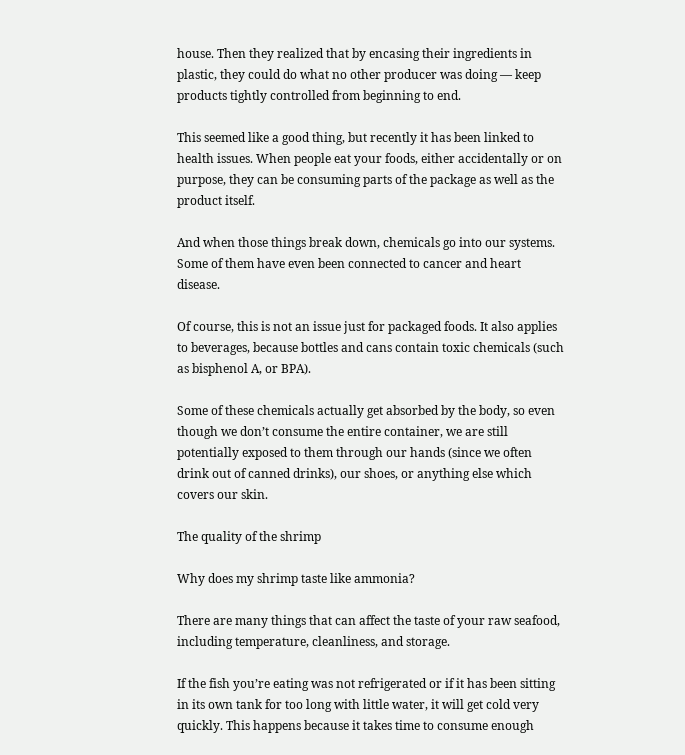house. Then they realized that by encasing their ingredients in plastic, they could do what no other producer was doing — keep products tightly controlled from beginning to end.

This seemed like a good thing, but recently it has been linked to health issues. When people eat your foods, either accidentally or on purpose, they can be consuming parts of the package as well as the product itself.

And when those things break down, chemicals go into our systems. Some of them have even been connected to cancer and heart disease.

Of course, this is not an issue just for packaged foods. It also applies to beverages, because bottles and cans contain toxic chemicals (such as bisphenol A, or BPA).

Some of these chemicals actually get absorbed by the body, so even though we don’t consume the entire container, we are still potentially exposed to them through our hands (since we often drink out of canned drinks), our shoes, or anything else which covers our skin.

The quality of the shrimp

Why does my shrimp taste like ammonia?

There are many things that can affect the taste of your raw seafood, including temperature, cleanliness, and storage.

If the fish you’re eating was not refrigerated or if it has been sitting in its own tank for too long with little water, it will get cold very quickly. This happens because it takes time to consume enough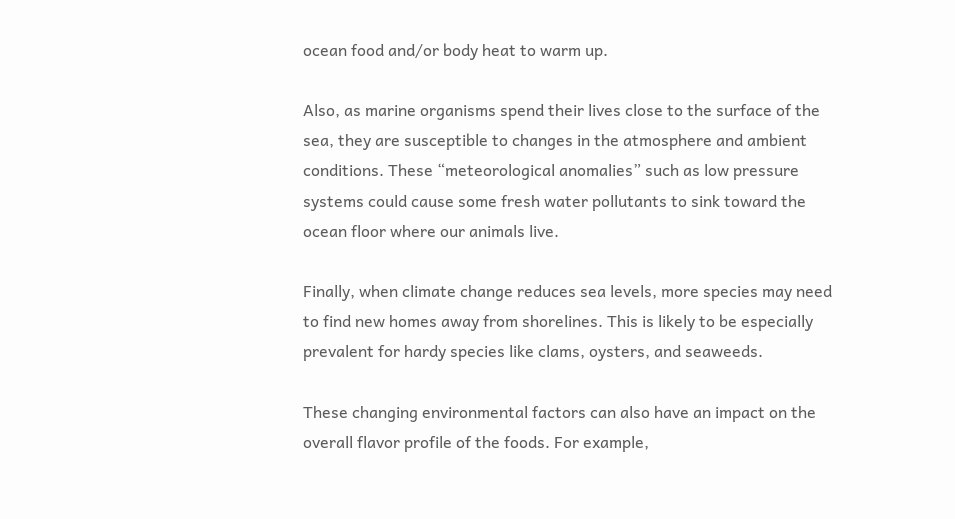ocean food and/or body heat to warm up.

Also, as marine organisms spend their lives close to the surface of the sea, they are susceptible to changes in the atmosphere and ambient conditions. These “meteorological anomalies” such as low pressure systems could cause some fresh water pollutants to sink toward the ocean floor where our animals live.

Finally, when climate change reduces sea levels, more species may need to find new homes away from shorelines. This is likely to be especially prevalent for hardy species like clams, oysters, and seaweeds.

These changing environmental factors can also have an impact on the overall flavor profile of the foods. For example,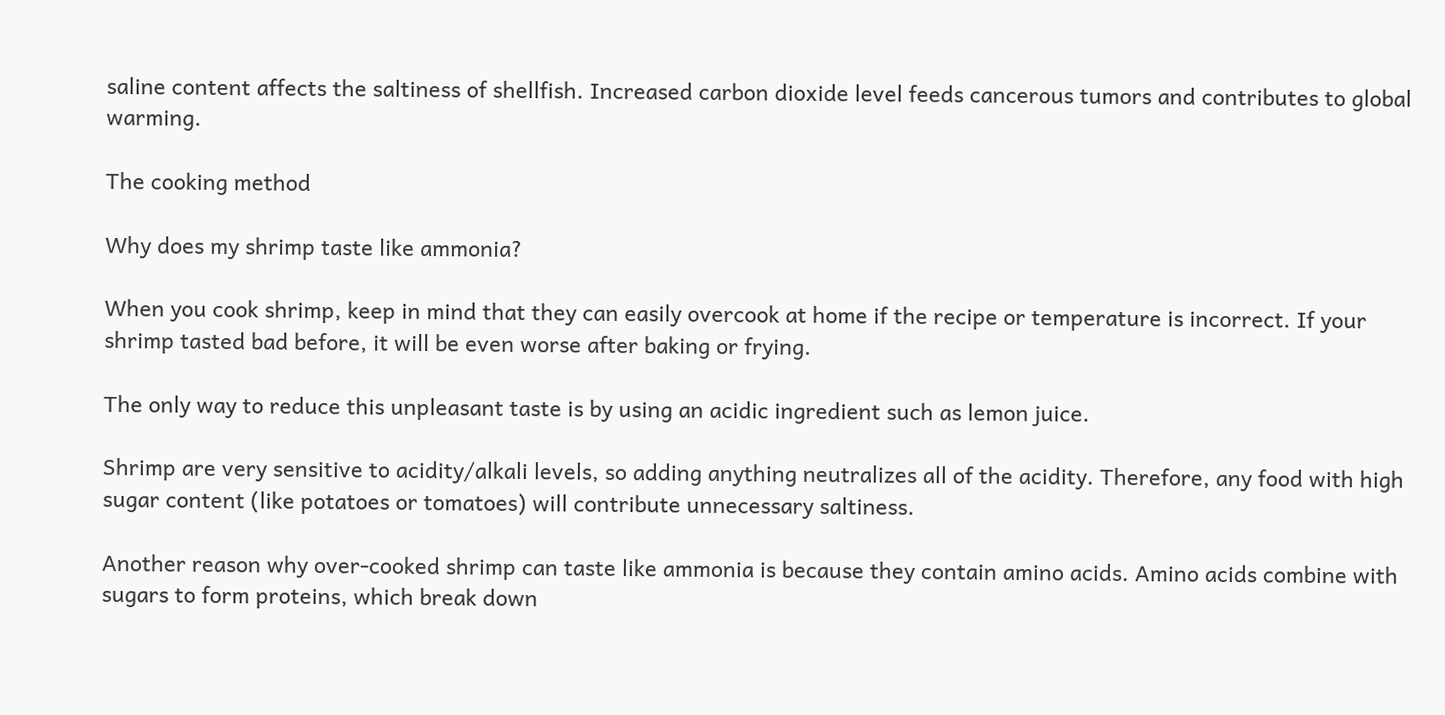saline content affects the saltiness of shellfish. Increased carbon dioxide level feeds cancerous tumors and contributes to global warming.

The cooking method

Why does my shrimp taste like ammonia?

When you cook shrimp, keep in mind that they can easily overcook at home if the recipe or temperature is incorrect. If your shrimp tasted bad before, it will be even worse after baking or frying.

The only way to reduce this unpleasant taste is by using an acidic ingredient such as lemon juice.

Shrimp are very sensitive to acidity/alkali levels, so adding anything neutralizes all of the acidity. Therefore, any food with high sugar content (like potatoes or tomatoes) will contribute unnecessary saltiness.

Another reason why over-cooked shrimp can taste like ammonia is because they contain amino acids. Amino acids combine with sugars to form proteins, which break down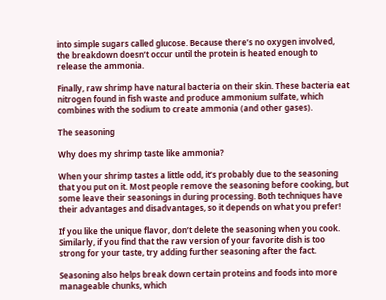into simple sugars called glucose. Because there’s no oxygen involved, the breakdown doesn’t occur until the protein is heated enough to release the ammonia.

Finally, raw shrimp have natural bacteria on their skin. These bacteria eat nitrogen found in fish waste and produce ammonium sulfate, which combines with the sodium to create ammonia (and other gases).

The seasoning

Why does my shrimp taste like ammonia?

When your shrimp tastes a little odd, it’s probably due to the seasoning that you put on it. Most people remove the seasoning before cooking, but some leave their seasonings in during processing. Both techniques have their advantages and disadvantages, so it depends on what you prefer!

If you like the unique flavor, don’t delete the seasoning when you cook. Similarly, if you find that the raw version of your favorite dish is too strong for your taste, try adding further seasoning after the fact.

Seasoning also helps break down certain proteins and foods into more manageable chunks, which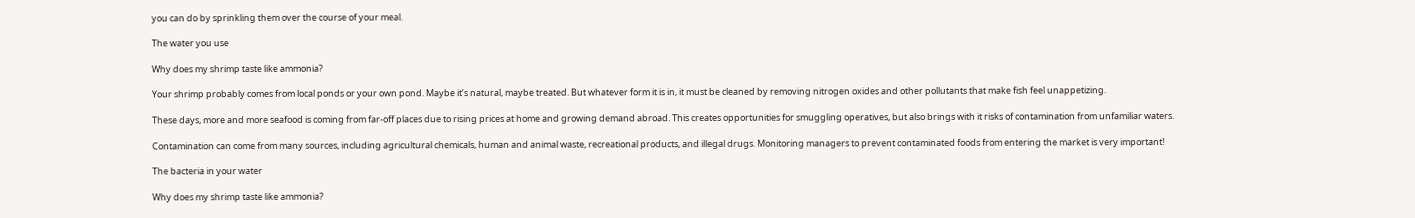you can do by sprinkling them over the course of your meal.

The water you use

Why does my shrimp taste like ammonia?

Your shrimp probably comes from local ponds or your own pond. Maybe it’s natural, maybe treated. But whatever form it is in, it must be cleaned by removing nitrogen oxides and other pollutants that make fish feel unappetizing.

These days, more and more seafood is coming from far-off places due to rising prices at home and growing demand abroad. This creates opportunities for smuggling operatives, but also brings with it risks of contamination from unfamiliar waters.

Contamination can come from many sources, including agricultural chemicals, human and animal waste, recreational products, and illegal drugs. Monitoring managers to prevent contaminated foods from entering the market is very important!

The bacteria in your water

Why does my shrimp taste like ammonia?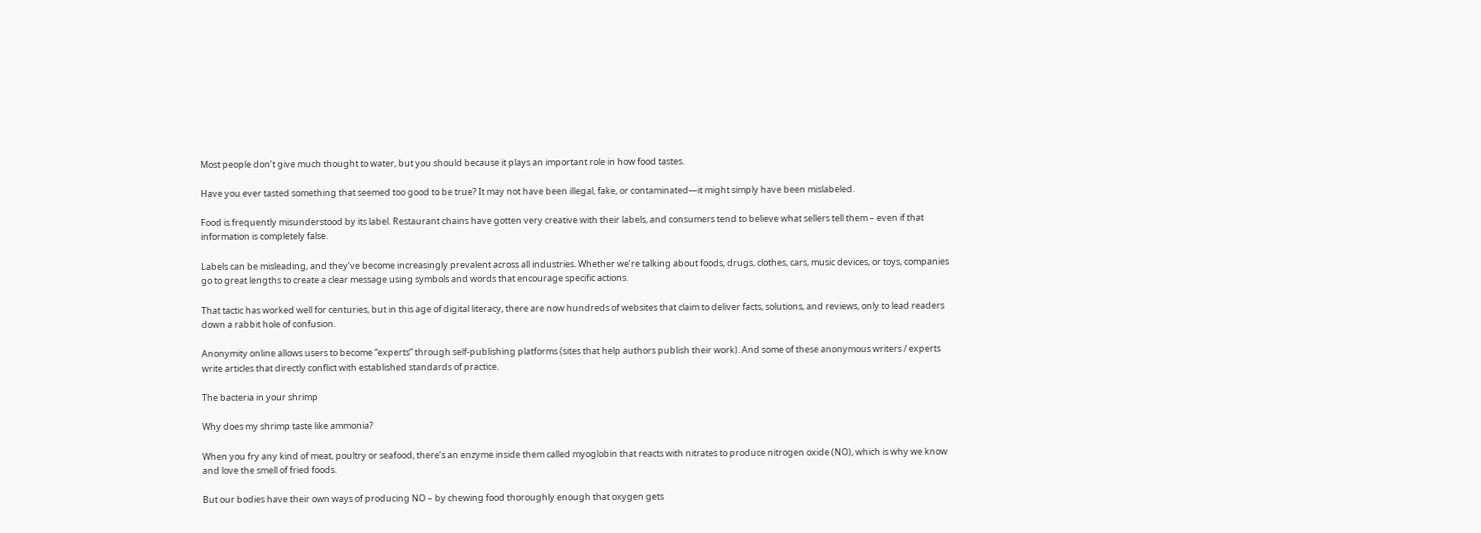Most people don’t give much thought to water, but you should because it plays an important role in how food tastes.

Have you ever tasted something that seemed too good to be true? It may not have been illegal, fake, or contaminated—it might simply have been mislabeled.

Food is frequently misunderstood by its label. Restaurant chains have gotten very creative with their labels, and consumers tend to believe what sellers tell them – even if that information is completely false.

Labels can be misleading, and they’ve become increasingly prevalent across all industries. Whether we’re talking about foods, drugs, clothes, cars, music devices, or toys, companies go to great lengths to create a clear message using symbols and words that encourage specific actions.

That tactic has worked well for centuries, but in this age of digital literacy, there are now hundreds of websites that claim to deliver facts, solutions, and reviews, only to lead readers down a rabbit hole of confusion.

Anonymity online allows users to become “experts” through self-publishing platforms (sites that help authors publish their work). And some of these anonymous writers / experts write articles that directly conflict with established standards of practice.

The bacteria in your shrimp

Why does my shrimp taste like ammonia?

When you fry any kind of meat, poultry or seafood, there’s an enzyme inside them called myoglobin that reacts with nitrates to produce nitrogen oxide (NO), which is why we know and love the smell of fried foods.

But our bodies have their own ways of producing NO – by chewing food thoroughly enough that oxygen gets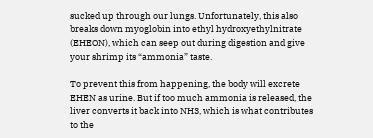sucked up through our lungs. Unfortunately, this also breaks down myoglobin into ethyl hydroxyethylnitrate (EHEON), which can seep out during digestion and give your shrimp its “ammonia” taste.

To prevent this from happening, the body will excrete EHEN as urine. But if too much ammonia is released, the liver converts it back into NH3, which is what contributes to the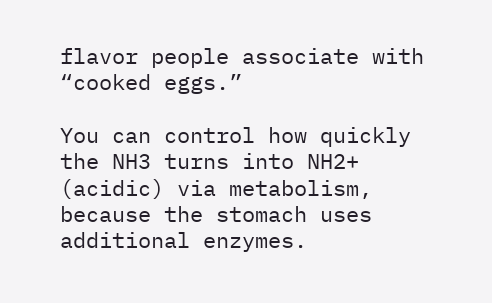flavor people associate with “cooked eggs.”

You can control how quickly the NH3 turns into NH2+ (acidic) via metabolism, because the stomach uses additional enzymes.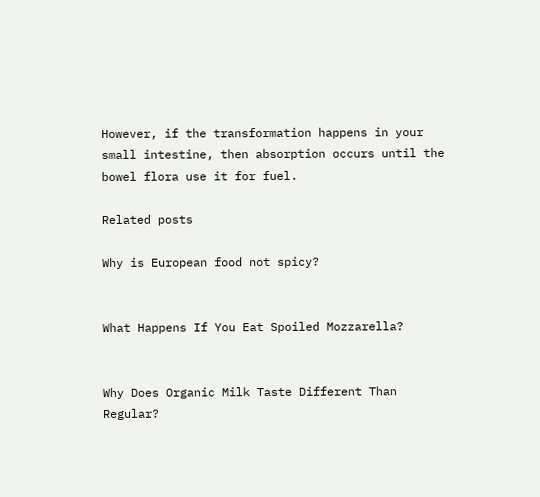However, if the transformation happens in your small intestine, then absorption occurs until the bowel flora use it for fuel.

Related posts

Why is European food not spicy?


What Happens If You Eat Spoiled Mozzarella?


Why Does Organic Milk Taste Different Than Regular?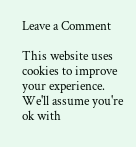Leave a Comment

This website uses cookies to improve your experience. We'll assume you're ok with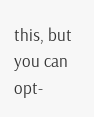this, but you can opt-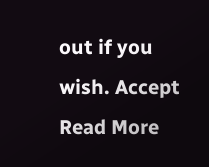out if you wish. Accept Read More